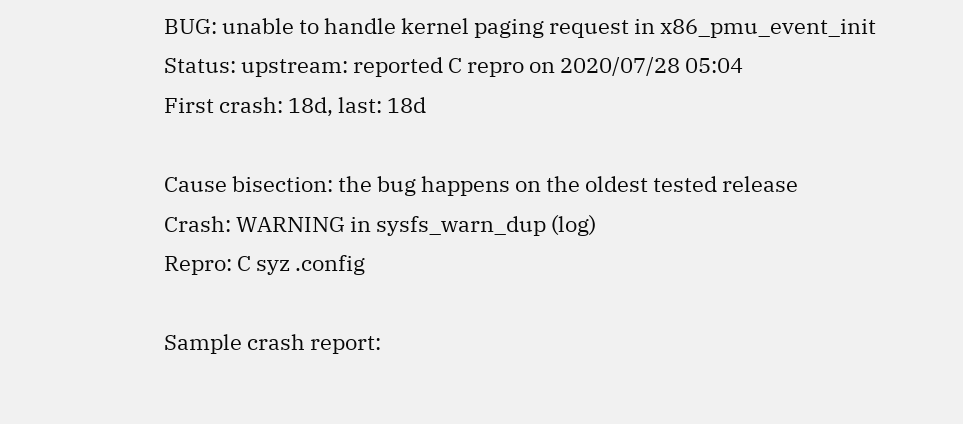BUG: unable to handle kernel paging request in x86_pmu_event_init
Status: upstream: reported C repro on 2020/07/28 05:04
First crash: 18d, last: 18d

Cause bisection: the bug happens on the oldest tested release
Crash: WARNING in sysfs_warn_dup (log)
Repro: C syz .config

Sample crash report: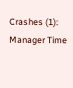Crashes (1):
Manager Time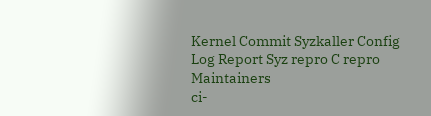Kernel Commit Syzkaller Config Log Report Syz repro C repro Maintainers
ci-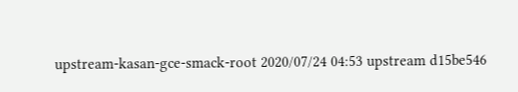upstream-kasan-gce-smack-root 2020/07/24 04:53 upstream d15be546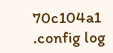70c104a1 .config log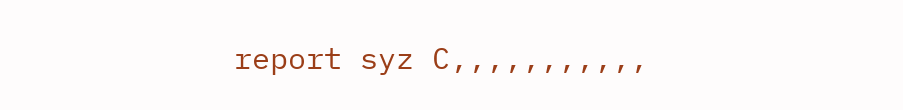report syz C,,,,,,,,,,,